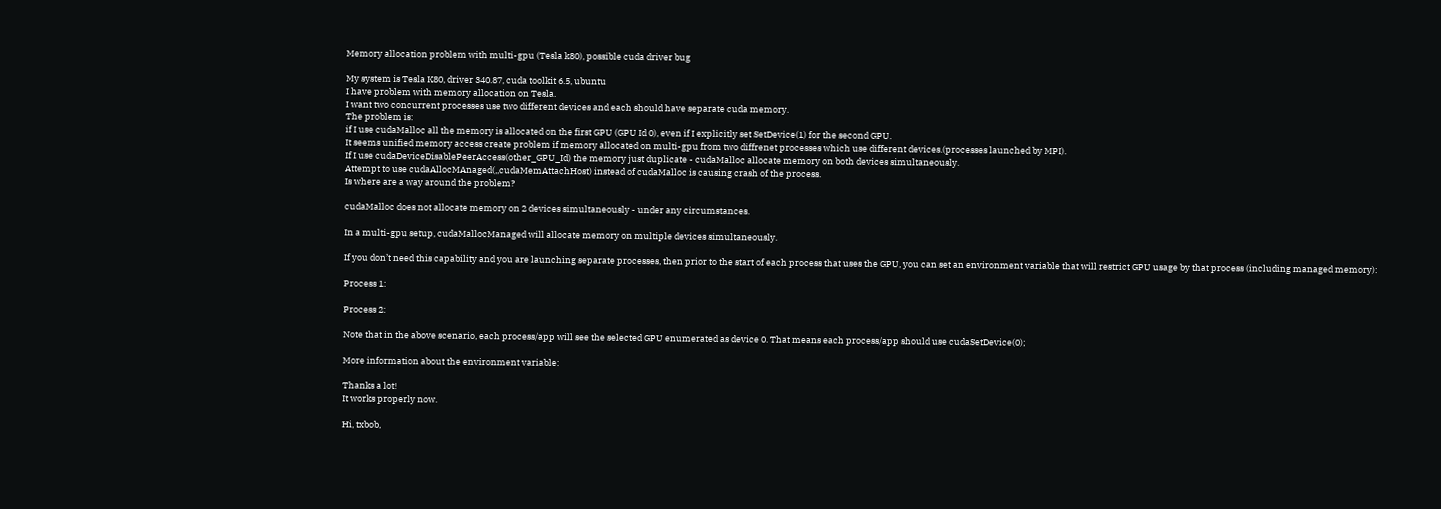Memory allocation problem with multi-gpu (Tesla k80), possible cuda driver bug

My system is Tesla K80, driver 340.87, cuda toolkit 6.5, ubuntu
I have problem with memory allocation on Tesla.
I want two concurrent processes use two different devices and each should have separate cuda memory.
The problem is:
if I use cudaMalloc all the memory is allocated on the first GPU (GPU Id 0), even if I explicitly set SetDevice(1) for the second GPU.
It seems unified memory access create problem if memory allocated on multi-gpu from two diffrenet processes which use different devices.(processes launched by MPI).
If I use cudaDeviceDisablePeerAccess(other_GPU_Id) the memory just duplicate - cudaMalloc allocate memory on both devices simultaneously.
Attempt to use cudaAllocMAnaged(,,cudaMemAttachHost) instead of cudaMalloc is causing crash of the process.
Is where are a way around the problem?

cudaMalloc does not allocate memory on 2 devices simultaneously - under any circumstances.

In a multi-gpu setup, cudaMallocManaged will allocate memory on multiple devices simultaneously.

If you don’t need this capability and you are launching separate processes, then prior to the start of each process that uses the GPU, you can set an environment variable that will restrict GPU usage by that process (including managed memory):

Process 1:

Process 2:

Note that in the above scenario, each process/app will see the selected GPU enumerated as device 0. That means each process/app should use cudaSetDevice(0);

More information about the environment variable:

Thanks a lot!
It works properly now.

Hi, txbob,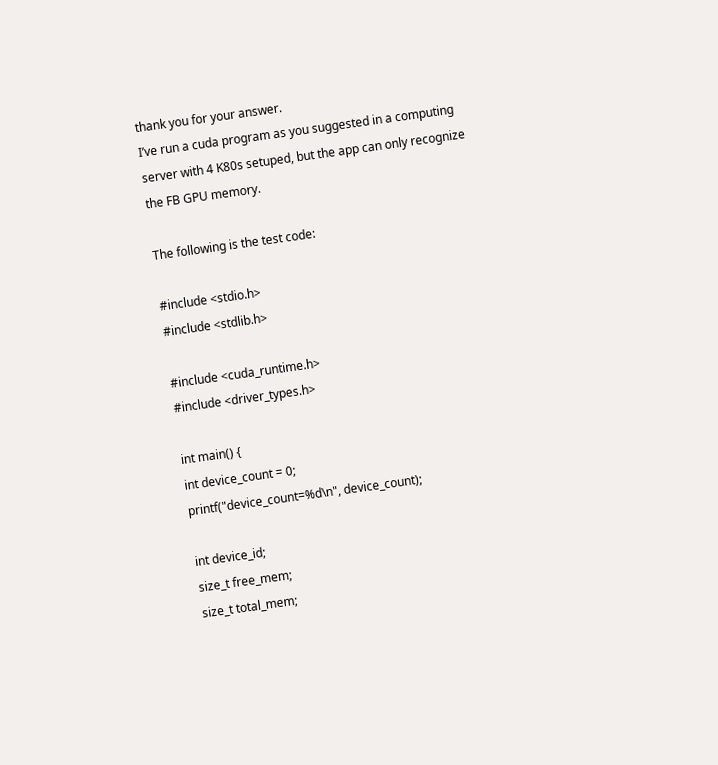thank you for your answer.
I’ve run a cuda program as you suggested in a computing server with 4 K80s setuped, but the app can only recognize the FB GPU memory.

The following is the test code:

#include <stdio.h>
#include <stdlib.h>

#include <cuda_runtime.h>
#include <driver_types.h>

int main() {
int device_count = 0;
printf("device_count=%d\n", device_count);

int device_id;
size_t free_mem;
size_t total_mem;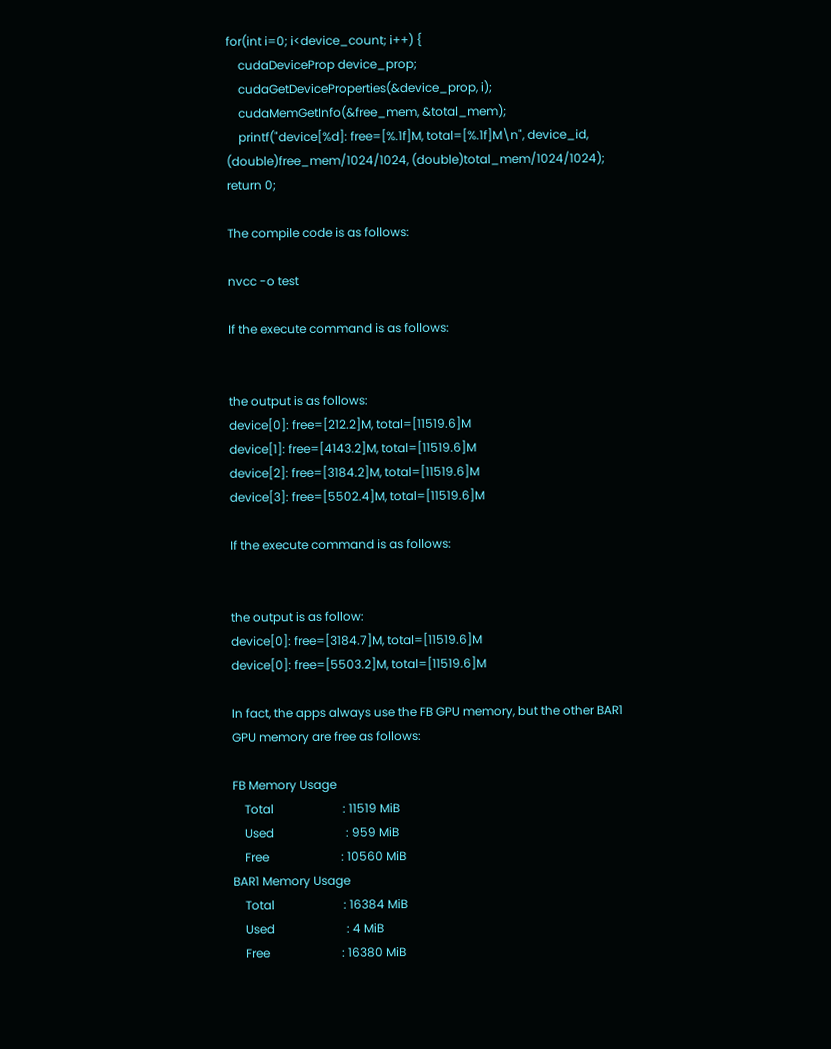for(int i=0; i<device_count; i++) {
    cudaDeviceProp device_prop;
    cudaGetDeviceProperties(&device_prop, i);
    cudaMemGetInfo(&free_mem, &total_mem);
    printf("device[%d]: free=[%.1f]M, total=[%.1f]M\n", device_id, (double)free_mem/1024/1024, (double)total_mem/1024/1024);
return 0;

The compile code is as follows:

nvcc -o test

If the execute command is as follows:


the output is as follows:
device[0]: free=[212.2]M, total=[11519.6]M
device[1]: free=[4143.2]M, total=[11519.6]M
device[2]: free=[3184.2]M, total=[11519.6]M
device[3]: free=[5502.4]M, total=[11519.6]M

If the execute command is as follows:


the output is as follow:
device[0]: free=[3184.7]M, total=[11519.6]M
device[0]: free=[5503.2]M, total=[11519.6]M

In fact, the apps always use the FB GPU memory, but the other BAR1 GPU memory are free as follows:

FB Memory Usage
    Total                       : 11519 MiB
    Used                        : 959 MiB
    Free                        : 10560 MiB
BAR1 Memory Usage
    Total                       : 16384 MiB
    Used                        : 4 MiB
    Free                        : 16380 MiB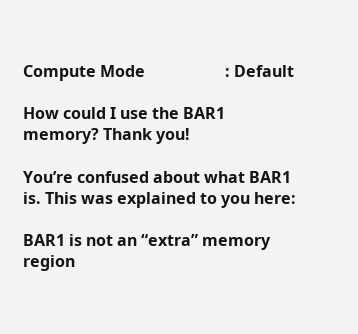Compute Mode                    : Default

How could I use the BAR1 memory? Thank you!

You’re confused about what BAR1 is. This was explained to you here:

BAR1 is not an “extra” memory region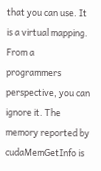that you can use. It is a virtual mapping. From a programmers perspective, you can ignore it. The memory reported by cudaMemGetInfo is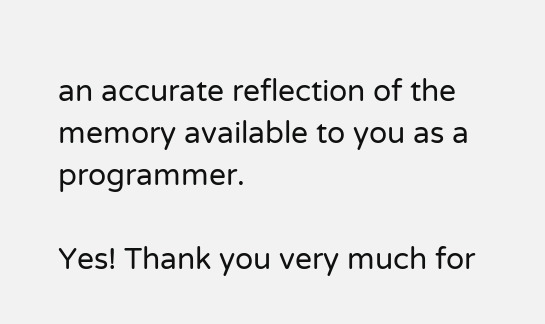an accurate reflection of the memory available to you as a programmer.

Yes! Thank you very much for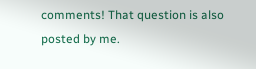comments! That question is also posted by me.